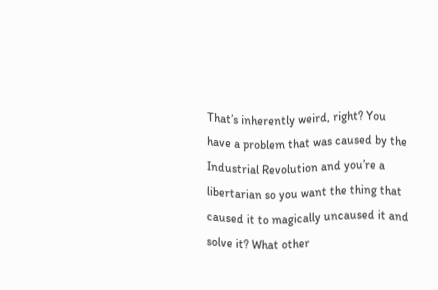That’s inherently weird, right? You have a problem that was caused by the Industrial Revolution and you’re a libertarian so you want the thing that caused it to magically uncaused it and solve it? What other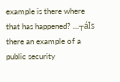example is there where that has happened? …┬áIs there an example of a public security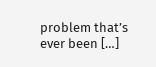problem that’s ever been […]